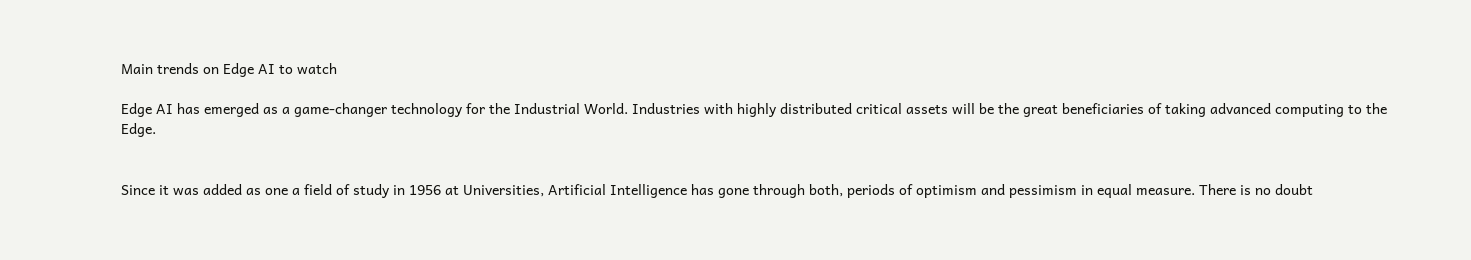Main trends on Edge AI to watch

Edge AI has emerged as a game-changer technology for the Industrial World. Industries with highly distributed critical assets will be the great beneficiaries of taking advanced computing to the Edge.


Since it was added as one a field of study in 1956 at Universities, Artificial Intelligence has gone through both, periods of optimism and pessimism in equal measure. There is no doubt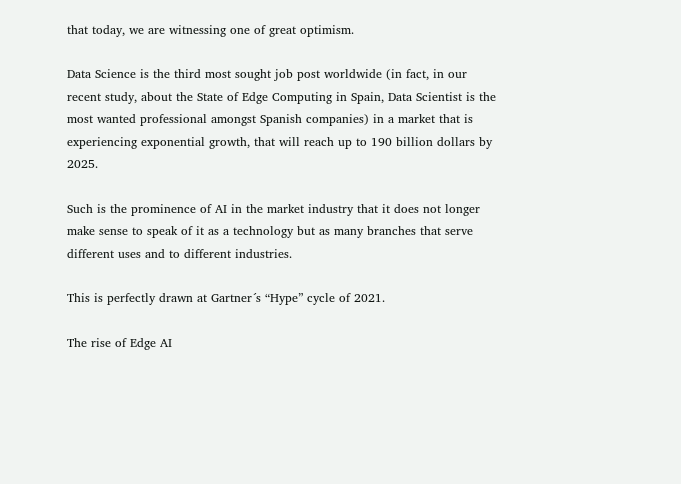that today, we are witnessing one of great optimism.

Data Science is the third most sought job post worldwide (in fact, in our recent study, about the State of Edge Computing in Spain, Data Scientist is the most wanted professional amongst Spanish companies) in a market that is experiencing exponential growth, that will reach up to 190 billion dollars by 2025.

Such is the prominence of AI in the market industry that it does not longer make sense to speak of it as a technology but as many branches that serve different uses and to different industries.

This is perfectly drawn at Gartner´s “Hype” cycle of 2021.

The rise of Edge AI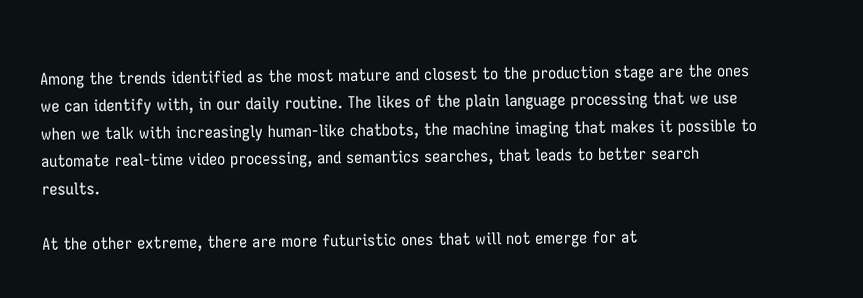Among the trends identified as the most mature and closest to the production stage are the ones we can identify with, in our daily routine. The likes of the plain language processing that we use when we talk with increasingly human-like chatbots, the machine imaging that makes it possible to automate real-time video processing, and semantics searches, that leads to better search results.

At the other extreme, there are more futuristic ones that will not emerge for at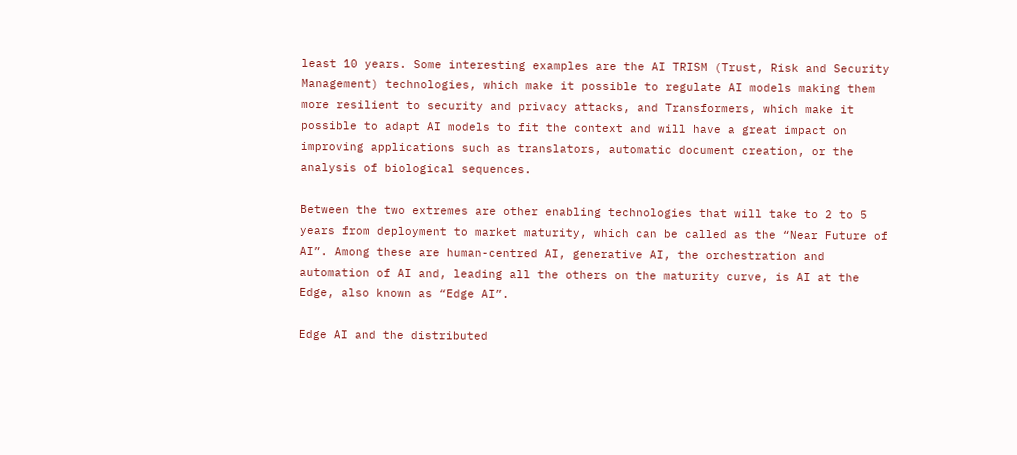least 10 years. Some interesting examples are the AI TRISM (Trust, Risk and Security Management) technologies, which make it possible to regulate AI models making them more resilient to security and privacy attacks, and Transformers, which make it possible to adapt AI models to fit the context and will have a great impact on improving applications such as translators, automatic document creation, or the analysis of biological sequences.

Between the two extremes are other enabling technologies that will take to 2 to 5 years from deployment to market maturity, which can be called as the “Near Future of AI”. Among these are human-centred AI, generative AI, the orchestration and automation of AI and, leading all the others on the maturity curve, is AI at the Edge, also known as “Edge AI”.

Edge AI and the distributed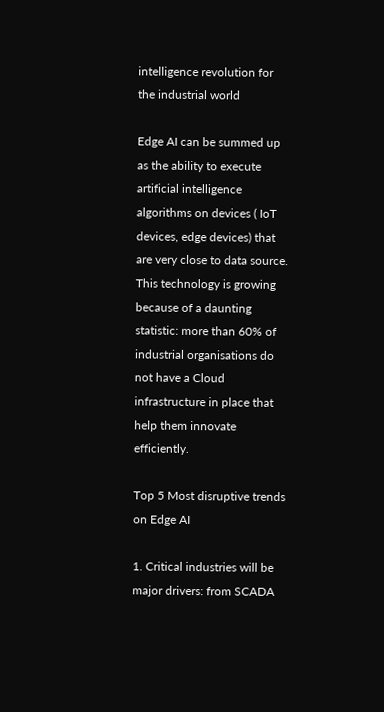intelligence revolution for the industrial world

Edge AI can be summed up as the ability to execute artificial intelligence algorithms on devices ( IoT devices, edge devices) that are very close to data source. This technology is growing because of a daunting statistic: more than 60% of industrial organisations do not have a Cloud infrastructure in place that help them innovate efficiently.

Top 5 Most disruptive trends on Edge AI

1. Critical industries will be major drivers: from SCADA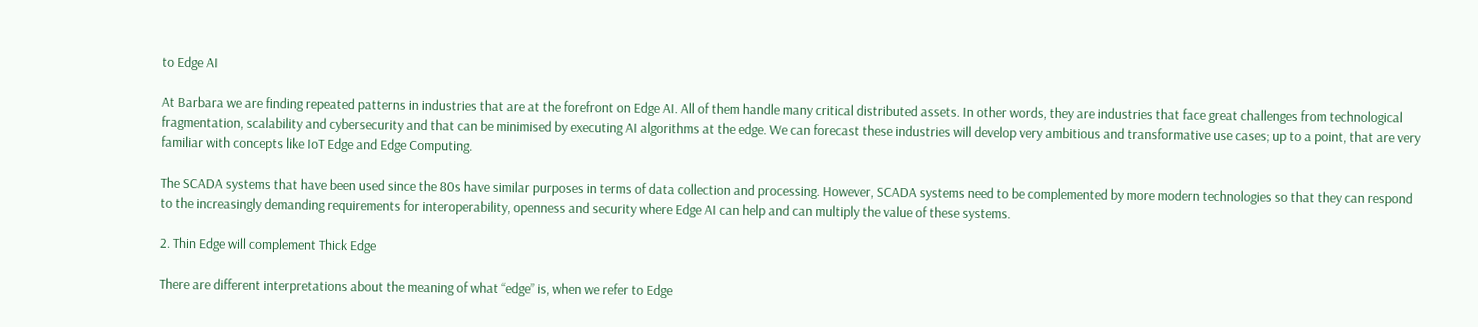to Edge AI

At Barbara we are finding repeated patterns in industries that are at the forefront on Edge AI. All of them handle many critical distributed assets. In other words, they are industries that face great challenges from technological fragmentation, scalability and cybersecurity and that can be minimised by executing AI algorithms at the edge. We can forecast these industries will develop very ambitious and transformative use cases; up to a point, that are very familiar with concepts like IoT Edge and Edge Computing.

The SCADA systems that have been used since the 80s have similar purposes in terms of data collection and processing. However, SCADA systems need to be complemented by more modern technologies so that they can respond to the increasingly demanding requirements for interoperability, openness and security where Edge AI can help and can multiply the value of these systems.

2. Thin Edge will complement Thick Edge

There are different interpretations about the meaning of what “edge” is, when we refer to Edge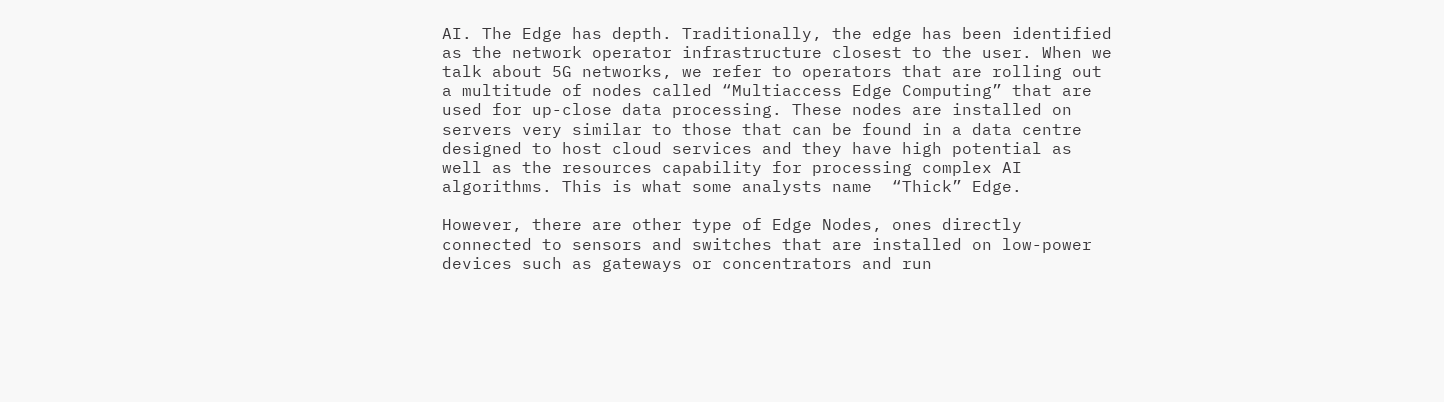AI. The Edge has depth. Traditionally, the edge has been identified as the network operator infrastructure closest to the user. When we talk about 5G networks, we refer to operators that are rolling out a multitude of nodes called “Multiaccess Edge Computing” that are used for up-close data processing. These nodes are installed on servers very similar to those that can be found in a data centre designed to host cloud services and they have high potential as well as the resources capability for processing complex AI algorithms. This is what some analysts name  “Thick” Edge.

However, there are other type of Edge Nodes, ones directly connected to sensors and switches that are installed on low-power devices such as gateways or concentrators and run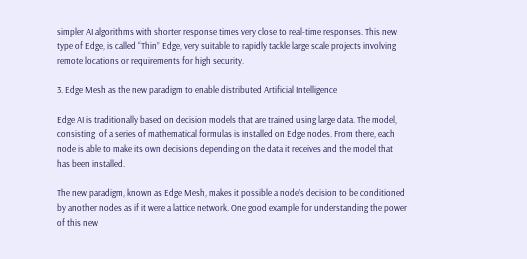simpler AI algorithms with shorter response times very close to real-time responses. This new type of Edge, is called “Thin” Edge, very suitable to rapidly tackle large scale projects involving remote locations or requirements for high security.

3. Edge Mesh as the new paradigm to enable distributed Artificial Intelligence

Edge AI is traditionally based on decision models that are trained using large data. The model, consisting  of a series of mathematical formulas is installed on Edge nodes. From there, each node is able to make its own decisions depending on the data it receives and the model that has been installed.

The new paradigm, known as Edge Mesh, makes it possible a node’s decision to be conditioned by another nodes as if it were a lattice network. One good example for understanding the power of this new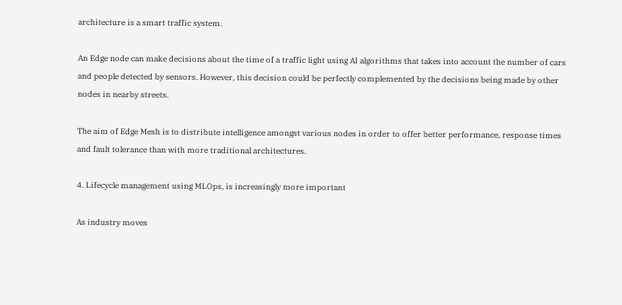architecture is a smart traffic system.

An Edge node can make decisions about the time of a traffic light using AI algorithms that takes into account the number of cars and people detected by sensors. However, this decision could be perfectly complemented by the decisions being made by other nodes in nearby streets.

The aim of Edge Mesh is to distribute intelligence amongst various nodes in order to offer better performance, response times and fault tolerance than with more traditional architectures.

4. Lifecycle management using MLOps, is increasingly more important

As industry moves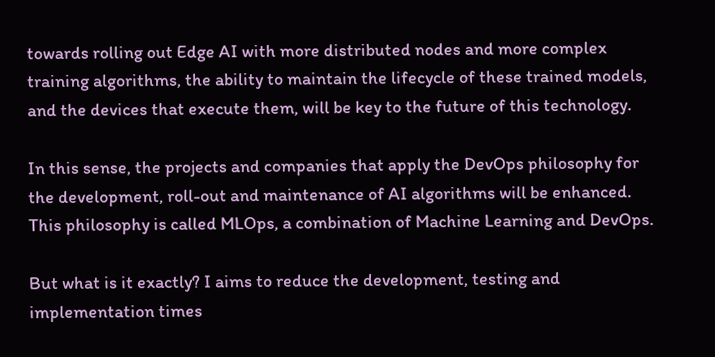towards rolling out Edge AI with more distributed nodes and more complex training algorithms, the ability to maintain the lifecycle of these trained models, and the devices that execute them, will be key to the future of this technology.

In this sense, the projects and companies that apply the DevOps philosophy for the development, roll-out and maintenance of AI algorithms will be enhanced. This philosophy is called MLOps, a combination of Machine Learning and DevOps.

But what is it exactly? I aims to reduce the development, testing and implementation times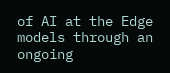of AI at the Edge models through an ongoing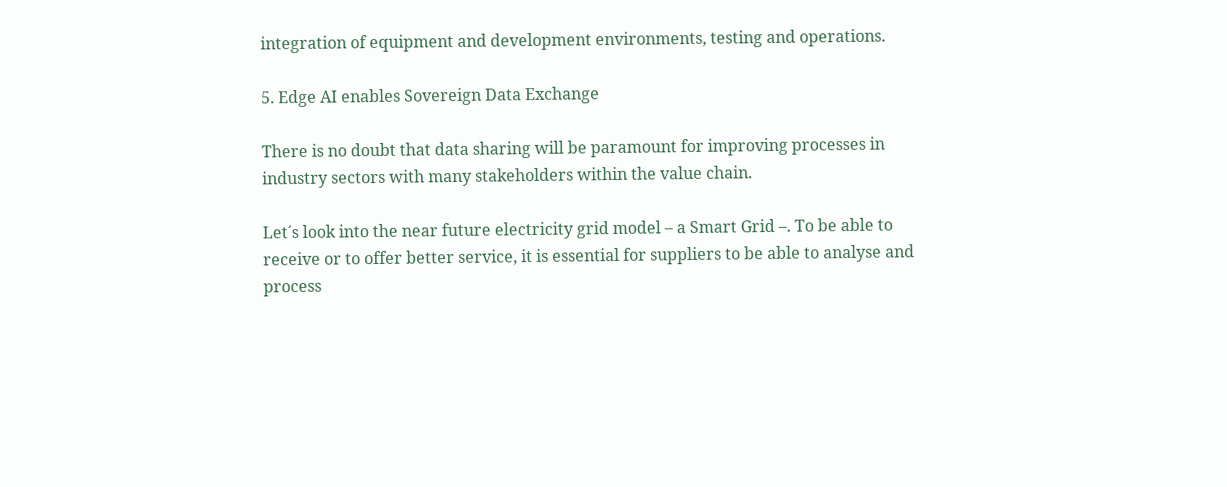integration of equipment and development environments, testing and operations.

5. Edge AI enables Sovereign Data Exchange

There is no doubt that data sharing will be paramount for improving processes in industry sectors with many stakeholders within the value chain.

Let´s look into the near future electricity grid model – a Smart Grid –. To be able to receive or to offer better service, it is essential for suppliers to be able to analyse and process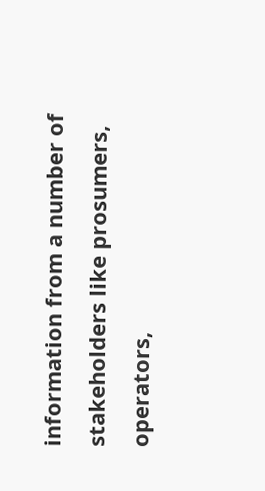information from a number of stakeholders like prosumers, operators,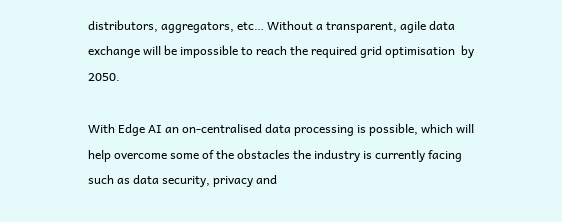distributors, aggregators, etc… Without a transparent, agile data exchange will be impossible to reach the required grid optimisation  by 2050.

With Edge AI an on-centralised data processing is possible, which will help overcome some of the obstacles the industry is currently facing such as data security, privacy and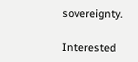sovereignty.

Interested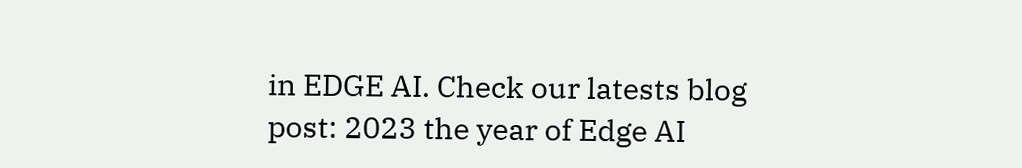in EDGE AI. Check our latests blog post: 2023 the year of Edge AI